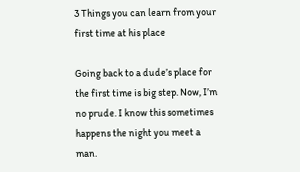3 Things you can learn from your first time at his place

Going back to a dude’s place for the first time is big step. Now, I’m no prude. I know this sometimes happens the night you meet a man.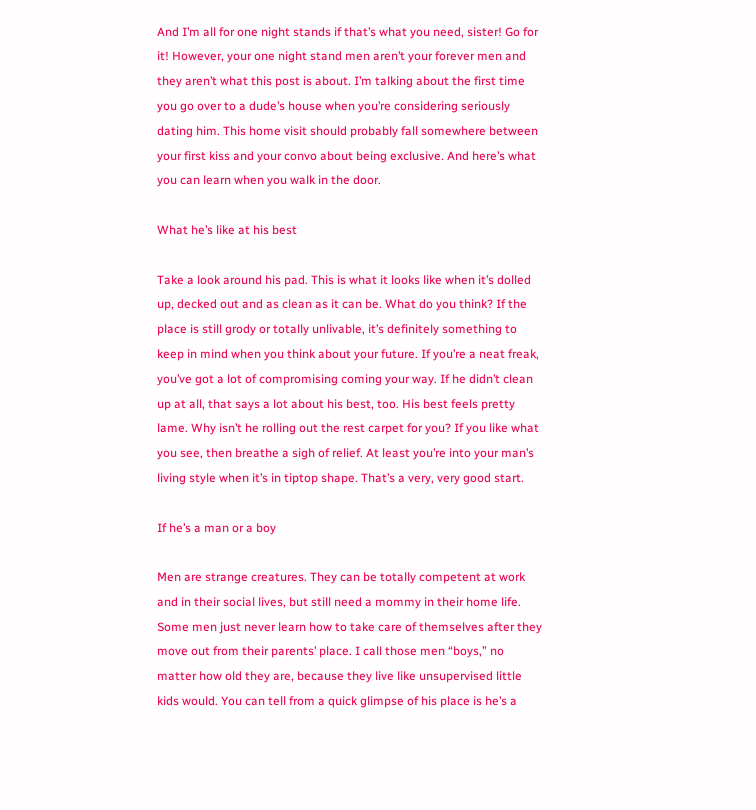And I’m all for one night stands if that’s what you need, sister! Go for it! However, your one night stand men aren’t your forever men and they aren’t what this post is about. I’m talking about the first time you go over to a dude’s house when you’re considering seriously dating him. This home visit should probably fall somewhere between your first kiss and your convo about being exclusive. And here’s what you can learn when you walk in the door.

What he’s like at his best

Take a look around his pad. This is what it looks like when it’s dolled up, decked out and as clean as it can be. What do you think? If the place is still grody or totally unlivable, it’s definitely something to keep in mind when you think about your future. If you’re a neat freak, you’ve got a lot of compromising coming your way. If he didn’t clean up at all, that says a lot about his best, too. His best feels pretty lame. Why isn’t he rolling out the rest carpet for you? If you like what you see, then breathe a sigh of relief. At least you’re into your man’s living style when it’s in tiptop shape. That’s a very, very good start.

If he’s a man or a boy

Men are strange creatures. They can be totally competent at work and in their social lives, but still need a mommy in their home life. Some men just never learn how to take care of themselves after they move out from their parents’ place. I call those men “boys,” no matter how old they are, because they live like unsupervised little kids would. You can tell from a quick glimpse of his place is he’s a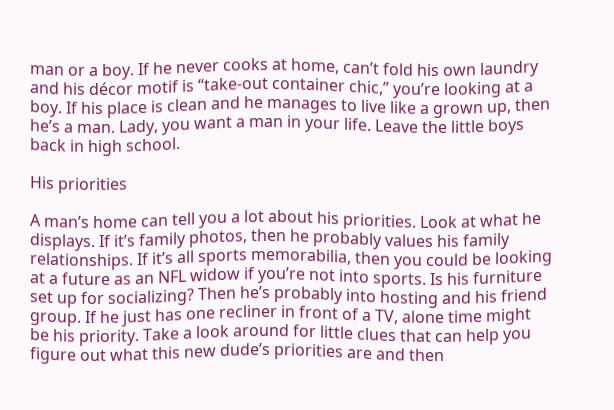man or a boy. If he never cooks at home, can’t fold his own laundry and his décor motif is “take-out container chic,” you’re looking at a boy. If his place is clean and he manages to live like a grown up, then he’s a man. Lady, you want a man in your life. Leave the little boys back in high school.

His priorities

A man’s home can tell you a lot about his priorities. Look at what he displays. If it’s family photos, then he probably values his family relationships. If it’s all sports memorabilia, then you could be looking at a future as an NFL widow if you’re not into sports. Is his furniture set up for socializing? Then he’s probably into hosting and his friend group. If he just has one recliner in front of a TV, alone time might be his priority. Take a look around for little clues that can help you figure out what this new dude’s priorities are and then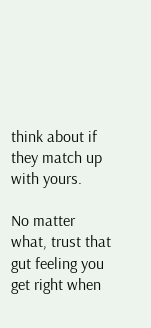think about if they match up with yours.

No matter what, trust that gut feeling you get right when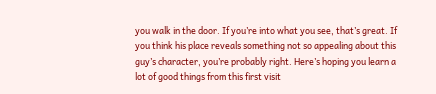you walk in the door. If you’re into what you see, that’s great. If you think his place reveals something not so appealing about this guy’s character, you’re probably right. Here’s hoping you learn a lot of good things from this first visit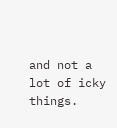and not a lot of icky things.